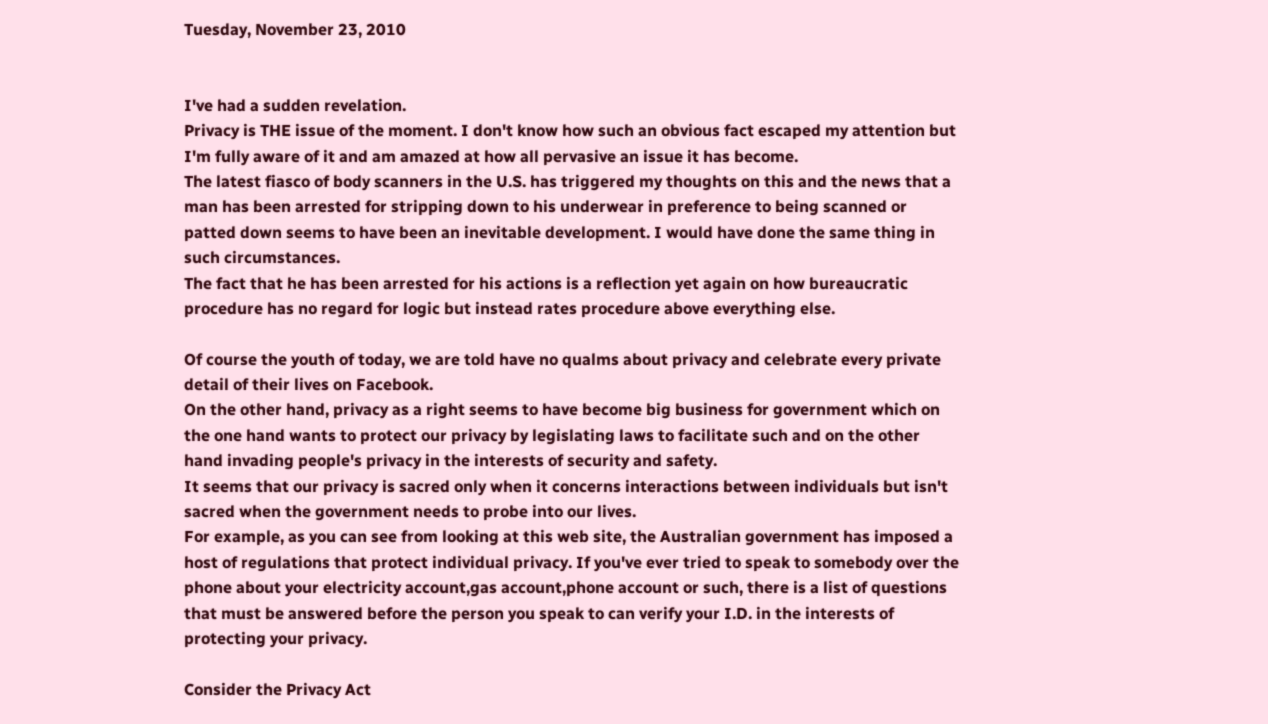Tuesday, November 23, 2010


I've had a sudden revelation.
Privacy is THE issue of the moment. I don't know how such an obvious fact escaped my attention but I'm fully aware of it and am amazed at how all pervasive an issue it has become.
The latest fiasco of body scanners in the U.S. has triggered my thoughts on this and the news that a man has been arrested for stripping down to his underwear in preference to being scanned or patted down seems to have been an inevitable development. I would have done the same thing in such circumstances.
The fact that he has been arrested for his actions is a reflection yet again on how bureaucratic procedure has no regard for logic but instead rates procedure above everything else.

Of course the youth of today, we are told have no qualms about privacy and celebrate every private detail of their lives on Facebook.
On the other hand, privacy as a right seems to have become big business for government which on the one hand wants to protect our privacy by legislating laws to facilitate such and on the other hand invading people's privacy in the interests of security and safety.
It seems that our privacy is sacred only when it concerns interactions between individuals but isn't sacred when the government needs to probe into our lives.
For example, as you can see from looking at this web site, the Australian government has imposed a host of regulations that protect individual privacy. If you've ever tried to speak to somebody over the phone about your electricity account,gas account,phone account or such, there is a list of questions that must be answered before the person you speak to can verify your I.D. in the interests of protecting your privacy.

Consider the Privacy Act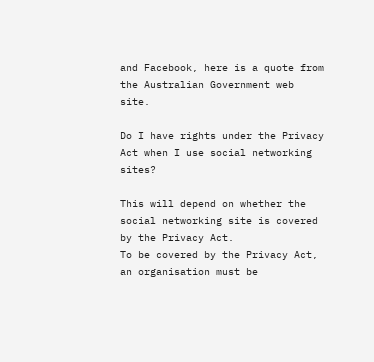and Facebook, here is a quote from the Australian Government web site.

Do I have rights under the Privacy Act when I use social networking sites?

This will depend on whether the social networking site is covered by the Privacy Act.
To be covered by the Privacy Act, an organisation must be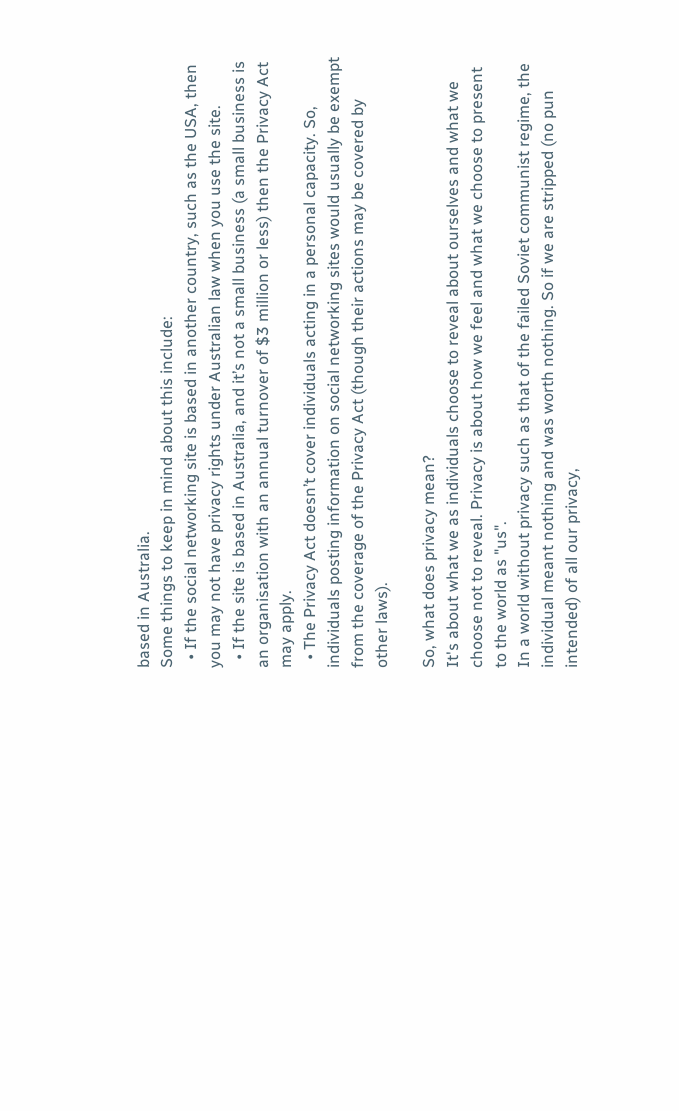based in Australia.
Some things to keep in mind about this include:
  • If the social networking site is based in another country, such as the USA, then you may not have privacy rights under Australian law when you use the site.
  • If the site is based in Australia, and it’s not a small business (a small business is an organisation with an annual turnover of $3 million or less) then the Privacy Act may apply.
  • The Privacy Act doesn’t cover individuals acting in a personal capacity. So, individuals posting information on social networking sites would usually be exempt from the coverage of the Privacy Act (though their actions may be covered by other laws).

So, what does privacy mean?
It's about what we as individuals choose to reveal about ourselves and what we choose not to reveal. Privacy is about how we feel and what we choose to present to the world as "us".
In a world without privacy such as that of the failed Soviet communist regime, the individual meant nothing and was worth nothing. So if we are stripped (no pun intended) of all our privacy,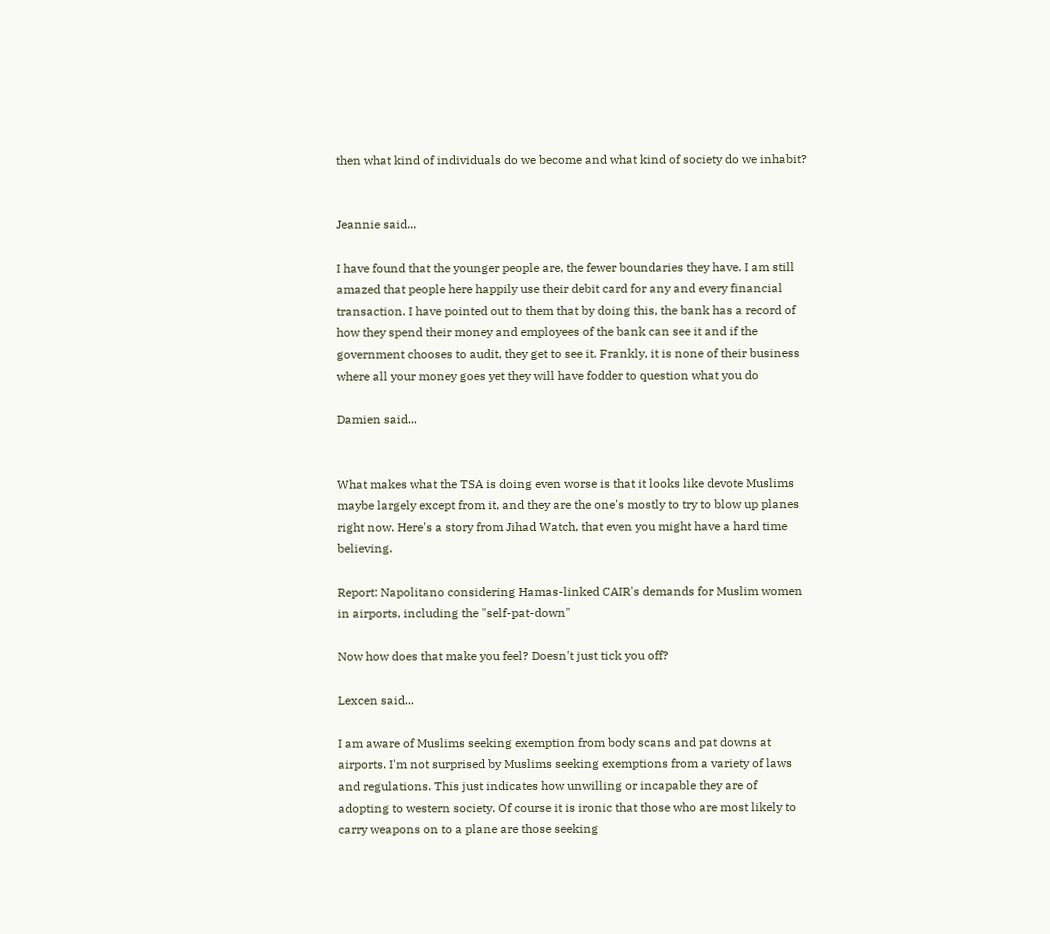then what kind of individuals do we become and what kind of society do we inhabit?


Jeannie said...

I have found that the younger people are, the fewer boundaries they have. I am still amazed that people here happily use their debit card for any and every financial transaction. I have pointed out to them that by doing this, the bank has a record of how they spend their money and employees of the bank can see it and if the government chooses to audit, they get to see it. Frankly, it is none of their business where all your money goes yet they will have fodder to question what you do

Damien said...


What makes what the TSA is doing even worse is that it looks like devote Muslims maybe largely except from it, and they are the one's mostly to try to blow up planes right now. Here's a story from Jihad Watch, that even you might have a hard time believing.

Report: Napolitano considering Hamas-linked CAIR's demands for Muslim women in airports, including the "self-pat-down"

Now how does that make you feel? Doesn't just tick you off?

Lexcen said...

I am aware of Muslims seeking exemption from body scans and pat downs at airports. I'm not surprised by Muslims seeking exemptions from a variety of laws and regulations. This just indicates how unwilling or incapable they are of adopting to western society. Of course it is ironic that those who are most likely to carry weapons on to a plane are those seeking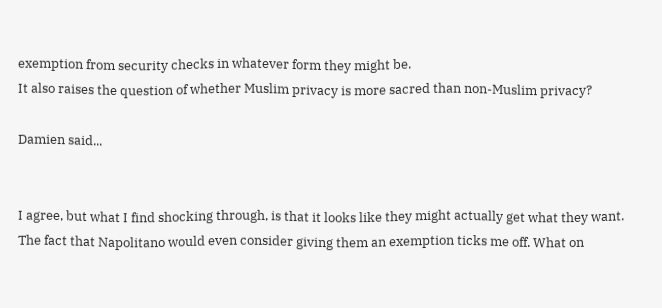exemption from security checks in whatever form they might be.
It also raises the question of whether Muslim privacy is more sacred than non-Muslim privacy?

Damien said...


I agree, but what I find shocking through, is that it looks like they might actually get what they want. The fact that Napolitano would even consider giving them an exemption ticks me off. What on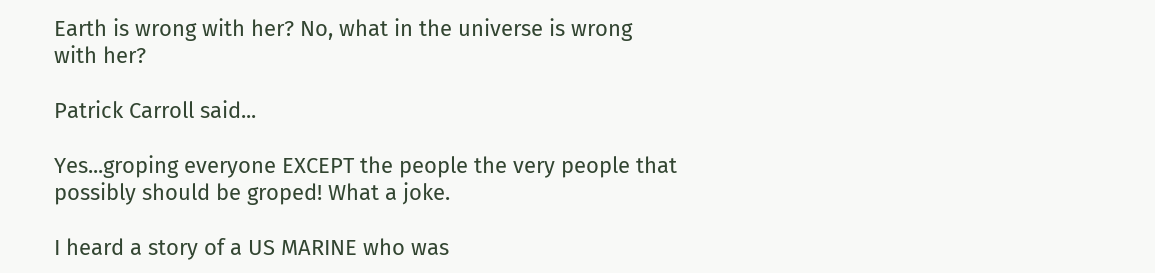Earth is wrong with her? No, what in the universe is wrong with her?

Patrick Carroll said...

Yes...groping everyone EXCEPT the people the very people that possibly should be groped! What a joke.

I heard a story of a US MARINE who was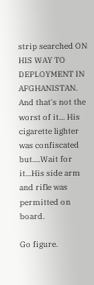strip searched ON HIS WAY TO DEPLOYMENT IN AFGHANISTAN. And that's not the worst of it... His cigarette lighter was confiscated but....Wait for it...His side arm and rifle was permitted on board.

Go figure.